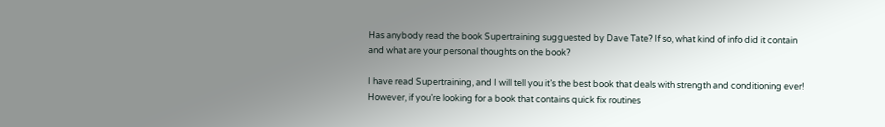Has anybody read the book Supertraining sugguested by Dave Tate? If so, what kind of info did it contain and what are your personal thoughts on the book?

I have read Supertraining, and I will tell you it’s the best book that deals with strength and conditioning ever! However, if you’re looking for a book that contains quick fix routines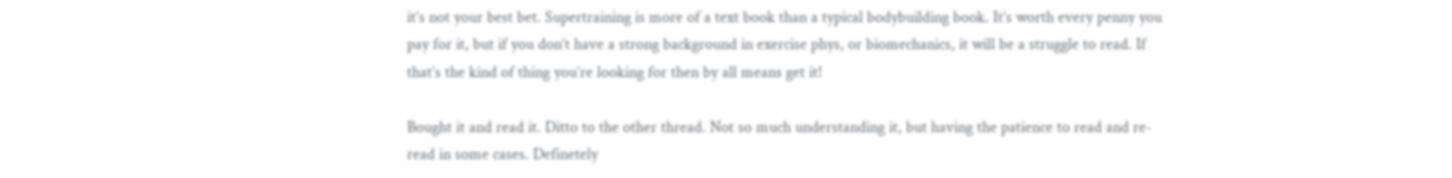it’s not your best bet. Supertraining is more of a text book than a typical bodybuilding book. It’s worth every penny you pay for it, but if you don’t have a strong background in exercise phys, or biomechanics, it will be a struggle to read. If that’s the kind of thing you’re looking for then by all means get it!

Bought it and read it. Ditto to the other thread. Not so much understanding it, but having the patience to read and re- read in some cases. Definetely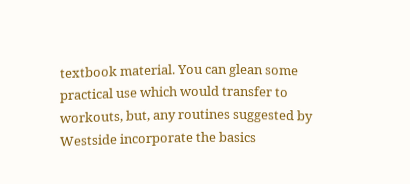textbook material. You can glean some practical use which would transfer to workouts, but, any routines suggested by Westside incorporate the basics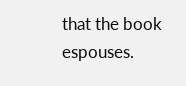that the book espouses.